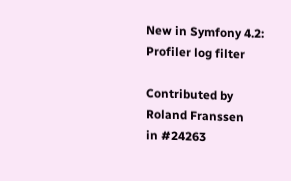New in Symfony 4.2: Profiler log filter

Contributed by
Roland Franssen
in #24263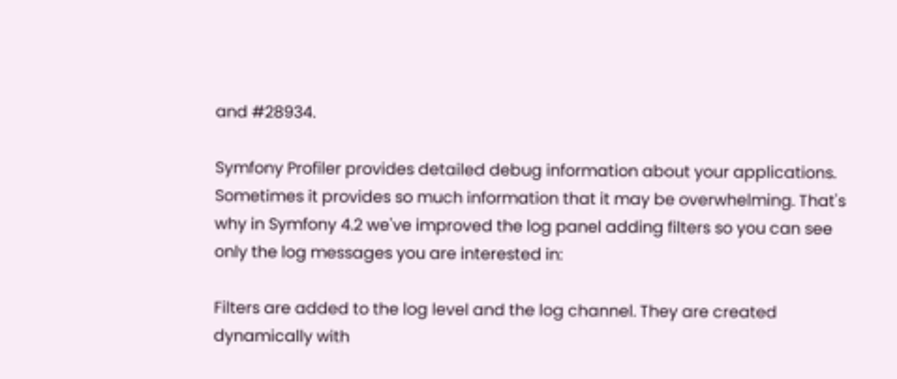and #28934.

Symfony Profiler provides detailed debug information about your applications. Sometimes it provides so much information that it may be overwhelming. That's why in Symfony 4.2 we've improved the log panel adding filters so you can see only the log messages you are interested in:

Filters are added to the log level and the log channel. They are created dynamically with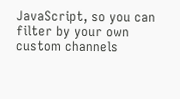JavaScript, so you can filter by your own custom channels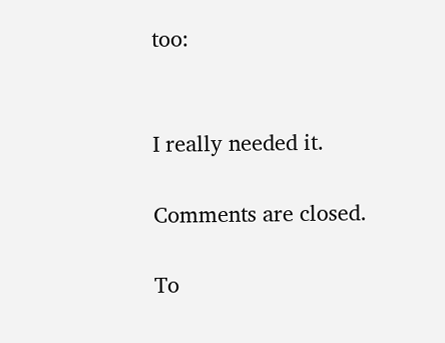too:


I really needed it.

Comments are closed.

To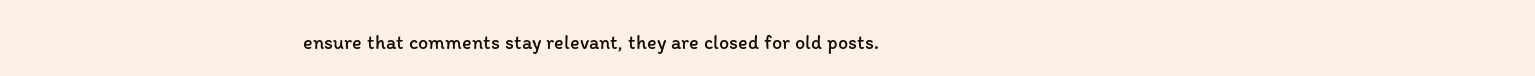ensure that comments stay relevant, they are closed for old posts.